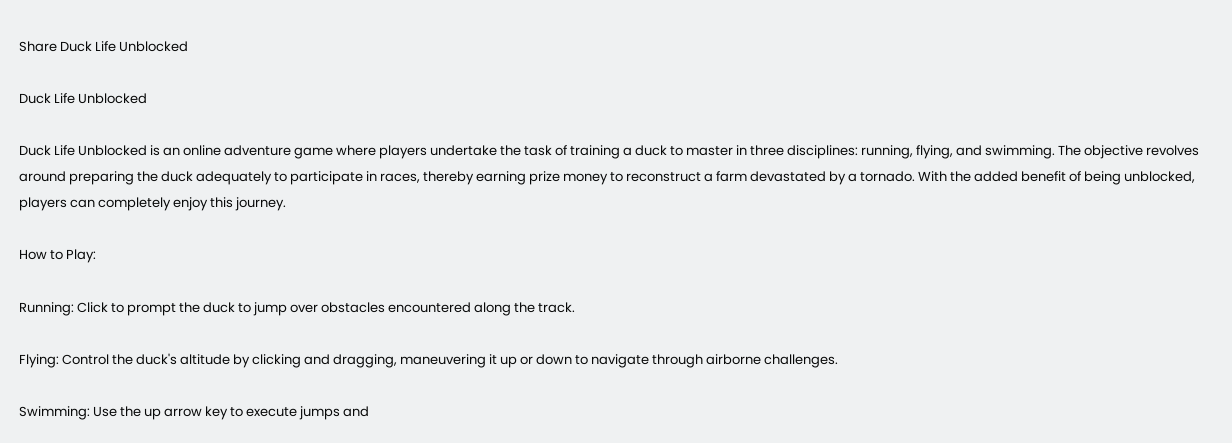Share Duck Life Unblocked

Duck Life Unblocked

Duck Life Unblocked is an online adventure game where players undertake the task of training a duck to master in three disciplines: running, flying, and swimming. The objective revolves around preparing the duck adequately to participate in races, thereby earning prize money to reconstruct a farm devastated by a tornado. With the added benefit of being unblocked, players can completely enjoy this journey.

How to Play:

Running: Click to prompt the duck to jump over obstacles encountered along the track.

Flying: Control the duck's altitude by clicking and dragging, maneuvering it up or down to navigate through airborne challenges.

Swimming: Use the up arrow key to execute jumps and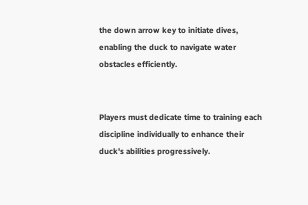the down arrow key to initiate dives, enabling the duck to navigate water obstacles efficiently.


Players must dedicate time to training each discipline individually to enhance their duck's abilities progressively.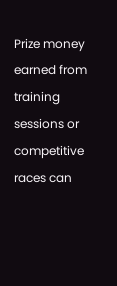Prize money earned from training sessions or competitive races can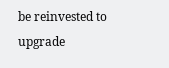be reinvested to upgrade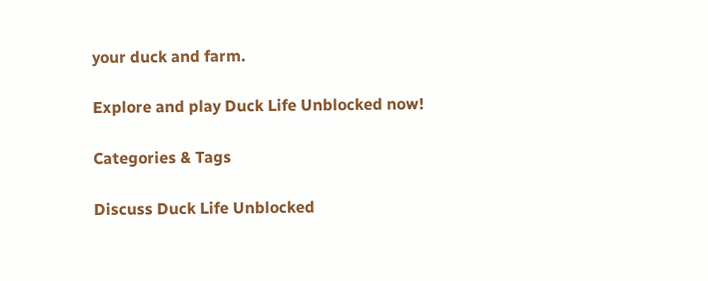your duck and farm.

Explore and play Duck Life Unblocked now!

Categories & Tags

Discuss Duck Life Unblocked